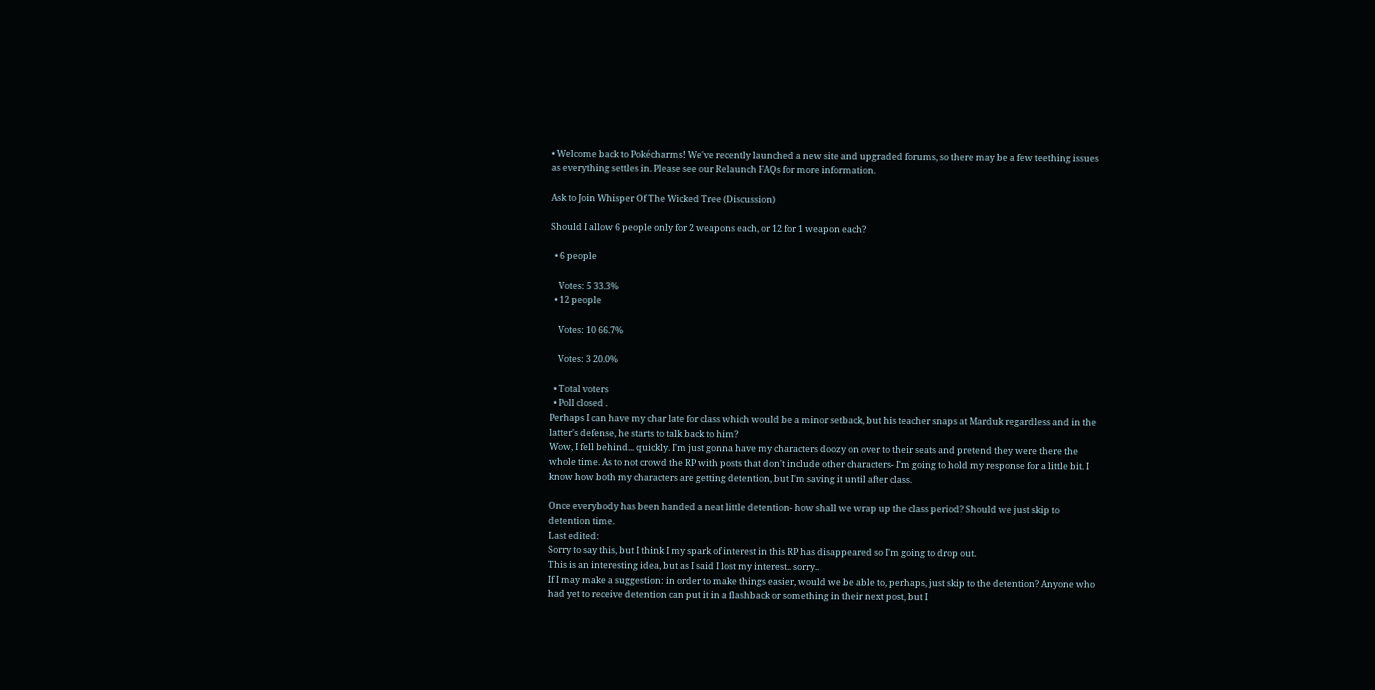• Welcome back to Pokécharms! We've recently launched a new site and upgraded forums, so there may be a few teething issues as everything settles in. Please see our Relaunch FAQs for more information.

Ask to Join Whisper Of The Wicked Tree (Discussion)

Should I allow 6 people only for 2 weapons each, or 12 for 1 weapon each?

  • 6 people

    Votes: 5 33.3%
  • 12 people

    Votes: 10 66.7%

    Votes: 3 20.0%

  • Total voters
  • Poll closed .
Perhaps I can have my char late for class which would be a minor setback, but his teacher snaps at Marduk regardless and in the latter's defense, he starts to talk back to him?
Wow, I fell behind... quickly. I'm just gonna have my characters doozy on over to their seats and pretend they were there the whole time. As to not crowd the RP with posts that don't include other characters- I'm going to hold my response for a little bit. I know how both my characters are getting detention, but I'm saving it until after class.

Once everybody has been handed a neat little detention- how shall we wrap up the class period? Should we just skip to detention time.
Last edited:
Sorry to say this, but I think I my spark of interest in this RP has disappeared so I'm going to drop out.
This is an interesting idea, but as I said I lost my interest.. sorry..
If I may make a suggestion: in order to make things easier, would we be able to, perhaps, just skip to the detention? Anyone who had yet to receive detention can put it in a flashback or something in their next post, but I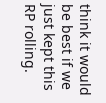think it would be best if we just kept this RP rolling.